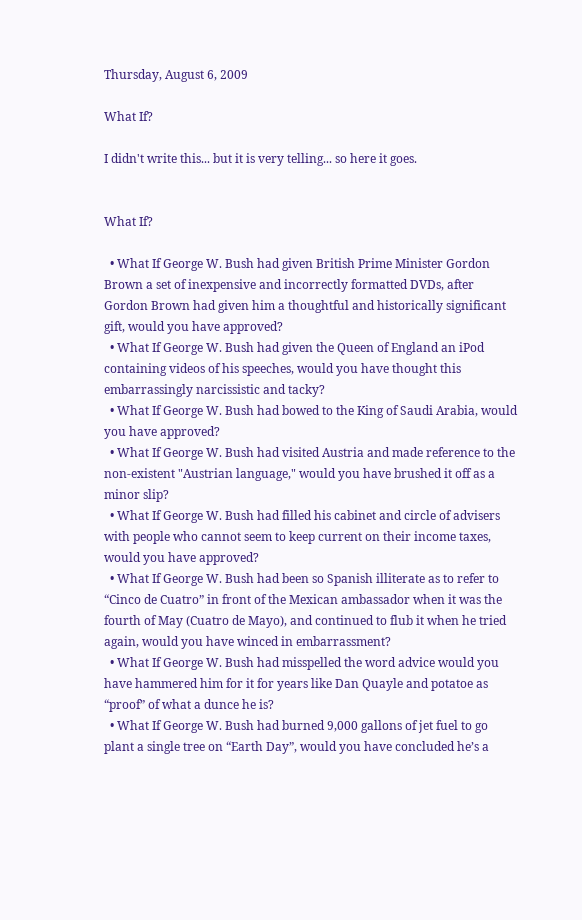Thursday, August 6, 2009

What If?

I didn't write this... but it is very telling... so here it goes.


What If?

  • What If George W. Bush had given British Prime Minister Gordon Brown a set of inexpensive and incorrectly formatted DVDs, after Gordon Brown had given him a thoughtful and historically significant gift, would you have approved?
  • What If George W. Bush had given the Queen of England an iPod containing videos of his speeches, would you have thought this embarrassingly narcissistic and tacky?
  • What If George W. Bush had bowed to the King of Saudi Arabia, would you have approved?
  • What If George W. Bush had visited Austria and made reference to the non-existent "Austrian language," would you have brushed it off as a minor slip?
  • What If George W. Bush had filled his cabinet and circle of advisers with people who cannot seem to keep current on their income taxes, would you have approved?
  • What If George W. Bush had been so Spanish illiterate as to refer to “Cinco de Cuatro” in front of the Mexican ambassador when it was the fourth of May (Cuatro de Mayo), and continued to flub it when he tried again, would you have winced in embarrassment?
  • What If George W. Bush had misspelled the word advice would you have hammered him for it for years like Dan Quayle and potatoe as “proof” of what a dunce he is?
  • What If George W. Bush had burned 9,000 gallons of jet fuel to go plant a single tree on “Earth Day”, would you have concluded he’s a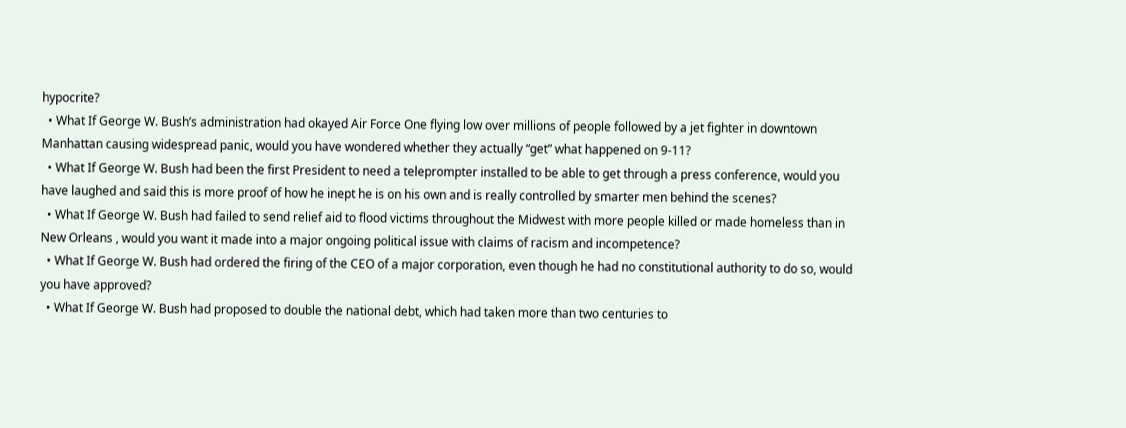hypocrite?
  • What If George W. Bush’s administration had okayed Air Force One flying low over millions of people followed by a jet fighter in downtown Manhattan causing widespread panic, would you have wondered whether they actually “get” what happened on 9-11?
  • What If George W. Bush had been the first President to need a teleprompter installed to be able to get through a press conference, would you have laughed and said this is more proof of how he inept he is on his own and is really controlled by smarter men behind the scenes?
  • What If George W. Bush had failed to send relief aid to flood victims throughout the Midwest with more people killed or made homeless than in New Orleans , would you want it made into a major ongoing political issue with claims of racism and incompetence?
  • What If George W. Bush had ordered the firing of the CEO of a major corporation, even though he had no constitutional authority to do so, would you have approved?
  • What If George W. Bush had proposed to double the national debt, which had taken more than two centuries to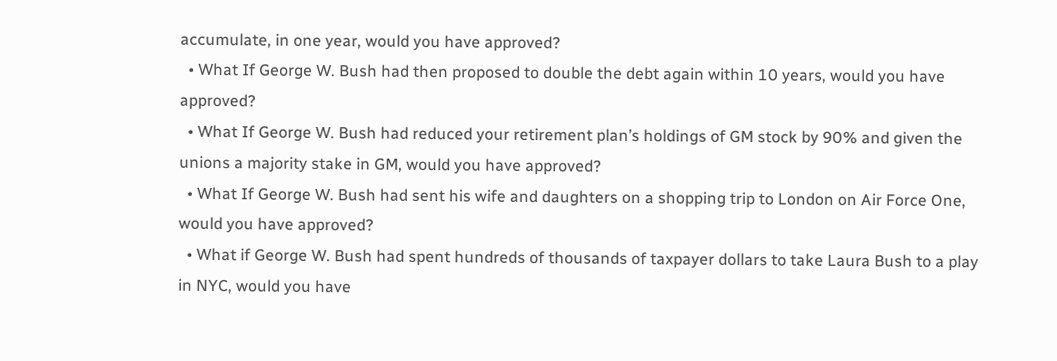accumulate, in one year, would you have approved?
  • What If George W. Bush had then proposed to double the debt again within 10 years, would you have approved?
  • What If George W. Bush had reduced your retirement plan’s holdings of GM stock by 90% and given the unions a majority stake in GM, would you have approved?
  • What If George W. Bush had sent his wife and daughters on a shopping trip to London on Air Force One, would you have approved?
  • What if George W. Bush had spent hundreds of thousands of taxpayer dollars to take Laura Bush to a play in NYC, would you have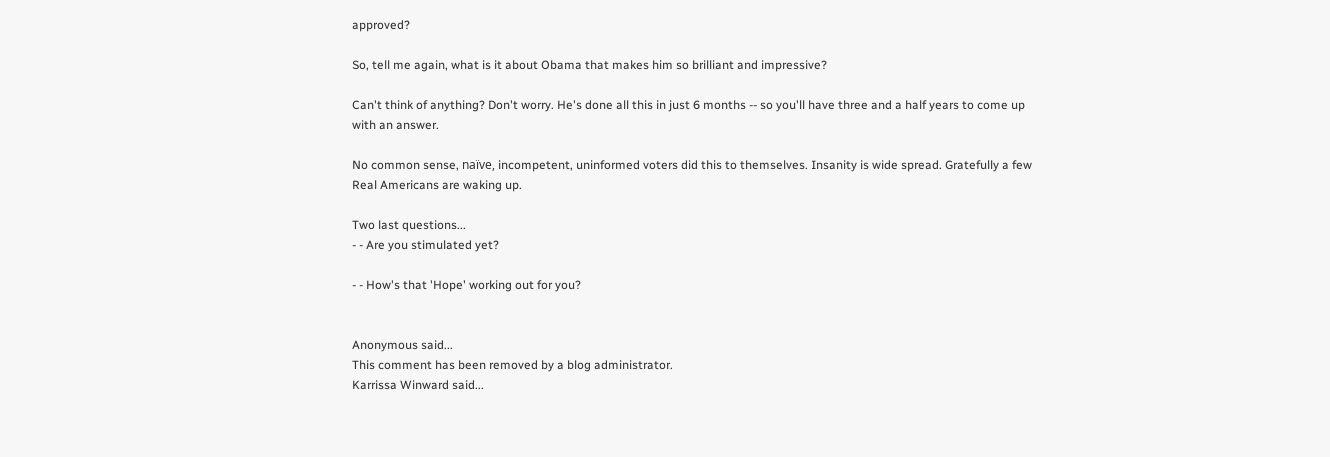approved?

So, tell me again, what is it about Obama that makes him so brilliant and impressive?

Can't think of anything? Don't worry. He's done all this in just 6 months -- so you'll have three and a half years to come up with an answer.

No common sense, naïve, incompetent, uninformed voters did this to themselves. Insanity is wide spread. Gratefully a few Real Americans are waking up.

Two last questions...
- - Are you stimulated yet?

- - How's that 'Hope' working out for you?


Anonymous said...
This comment has been removed by a blog administrator.
Karrissa Winward said...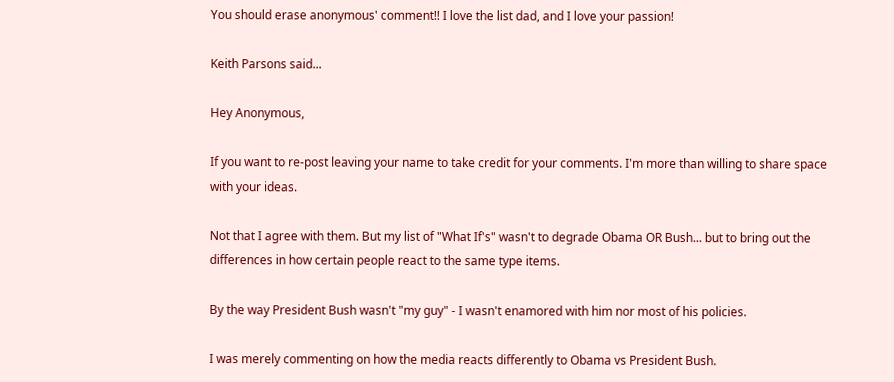You should erase anonymous' comment!! I love the list dad, and I love your passion!

Keith Parsons said...

Hey Anonymous,

If you want to re-post leaving your name to take credit for your comments. I'm more than willing to share space with your ideas.

Not that I agree with them. But my list of "What If's" wasn't to degrade Obama OR Bush... but to bring out the differences in how certain people react to the same type items.

By the way President Bush wasn't "my guy" - I wasn't enamored with him nor most of his policies.

I was merely commenting on how the media reacts differently to Obama vs President Bush.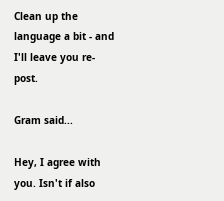Clean up the language a bit - and I'll leave you re-post.

Gram said...

Hey, I agree with you. Isn't if also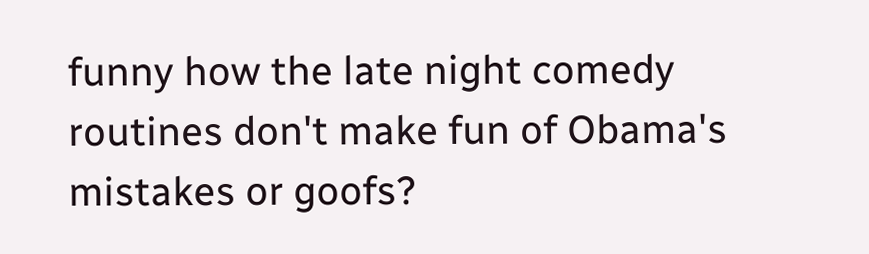funny how the late night comedy routines don't make fun of Obama's mistakes or goofs?